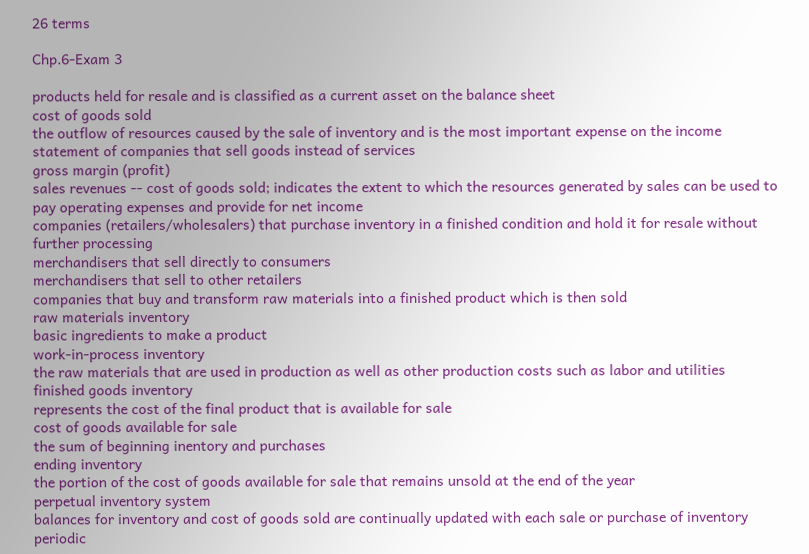26 terms

Chp.6-Exam 3

products held for resale and is classified as a current asset on the balance sheet
cost of goods sold
the outflow of resources caused by the sale of inventory and is the most important expense on the income statement of companies that sell goods instead of services
gross margin (profit)
sales revenues -- cost of goods sold; indicates the extent to which the resources generated by sales can be used to pay operating expenses and provide for net income
companies (retailers/wholesalers) that purchase inventory in a finished condition and hold it for resale without further processing
merchandisers that sell directly to consumers
merchandisers that sell to other retailers
companies that buy and transform raw materials into a finished product which is then sold
raw materials inventory
basic ingredients to make a product
work-in-process inventory
the raw materials that are used in production as well as other production costs such as labor and utilities
finished goods inventory
represents the cost of the final product that is available for sale
cost of goods available for sale
the sum of beginning inentory and purchases
ending inventory
the portion of the cost of goods available for sale that remains unsold at the end of the year
perpetual inventory system
balances for inventory and cost of goods sold are continually updated with each sale or purchase of inventory
periodic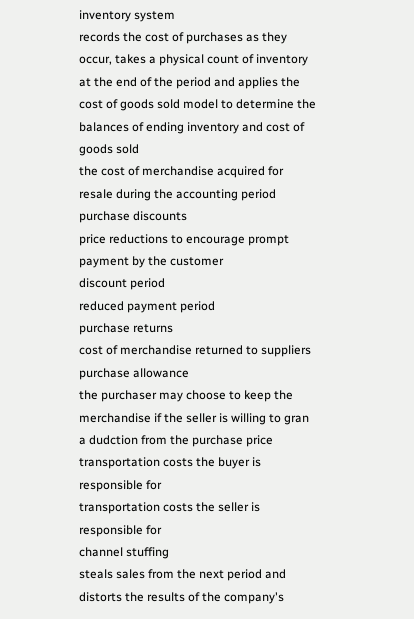inventory system
records the cost of purchases as they occur, takes a physical count of inventory at the end of the period and applies the cost of goods sold model to determine the balances of ending inventory and cost of goods sold
the cost of merchandise acquired for resale during the accounting period
purchase discounts
price reductions to encourage prompt payment by the customer
discount period
reduced payment period
purchase returns
cost of merchandise returned to suppliers
purchase allowance
the purchaser may choose to keep the merchandise if the seller is willing to gran a dudction from the purchase price
transportation costs the buyer is responsible for
transportation costs the seller is responsible for
channel stuffing
steals sales from the next period and distorts the results of the company's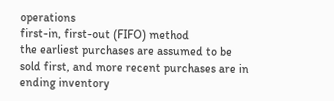operations
first-in, first-out (FIFO) method
the earliest purchases are assumed to be sold first, and more recent purchases are in ending inventory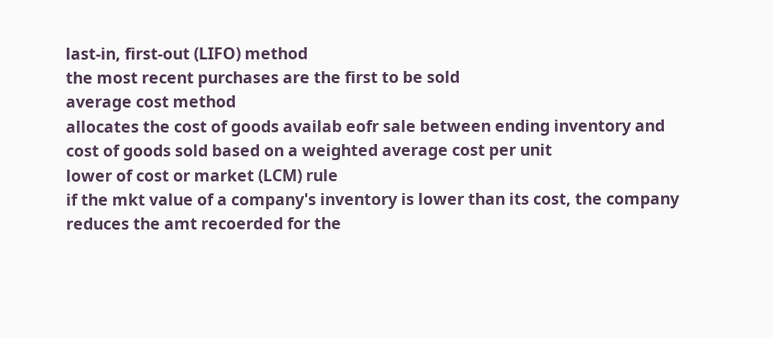last-in, first-out (LIFO) method
the most recent purchases are the first to be sold
average cost method
allocates the cost of goods availab eofr sale between ending inventory and cost of goods sold based on a weighted average cost per unit
lower of cost or market (LCM) rule
if the mkt value of a company's inventory is lower than its cost, the company reduces the amt recoerded for the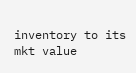inventory to its mkt value